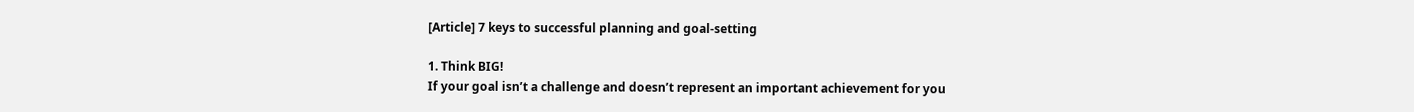[Article] 7 keys to successful planning and goal-setting

1. Think BIG!
If your goal isn’t a challenge and doesn’t represent an important achievement for you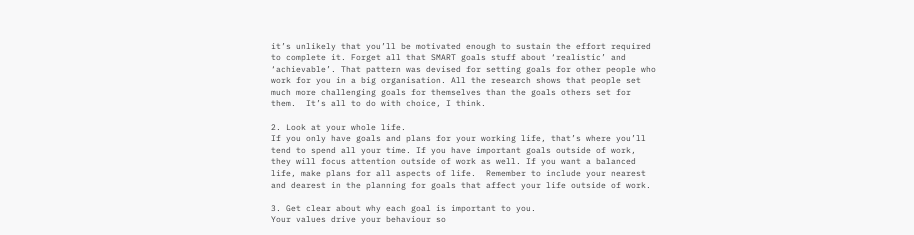it’s unlikely that you’ll be motivated enough to sustain the effort required to complete it. Forget all that SMART goals stuff about ‘realistic’ and ‘achievable’. That pattern was devised for setting goals for other people who work for you in a big organisation. All the research shows that people set much more challenging goals for themselves than the goals others set for them.  It’s all to do with choice, I think.

2. Look at your whole life.
If you only have goals and plans for your working life, that’s where you’ll tend to spend all your time. If you have important goals outside of work, they will focus attention outside of work as well. If you want a balanced life, make plans for all aspects of life.  Remember to include your nearest and dearest in the planning for goals that affect your life outside of work.

3. Get clear about why each goal is important to you.
Your values drive your behaviour so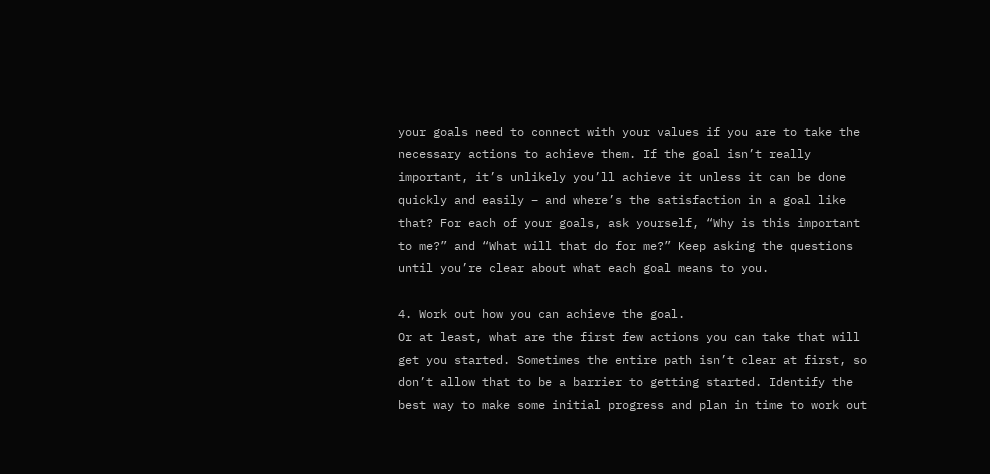your goals need to connect with your values if you are to take the necessary actions to achieve them. If the goal isn’t really important, it’s unlikely you’ll achieve it unless it can be done quickly and easily – and where’s the satisfaction in a goal like that? For each of your goals, ask yourself, “Why is this important to me?” and “What will that do for me?” Keep asking the questions until you’re clear about what each goal means to you.

4. Work out how you can achieve the goal.
Or at least, what are the first few actions you can take that will get you started. Sometimes the entire path isn’t clear at first, so don’t allow that to be a barrier to getting started. Identify the best way to make some initial progress and plan in time to work out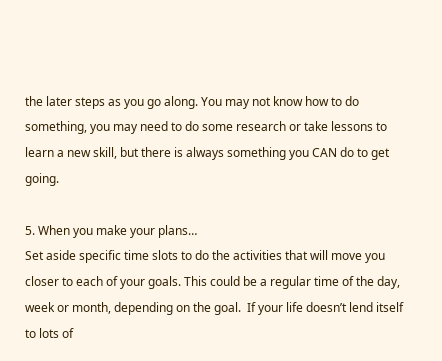the later steps as you go along. You may not know how to do something, you may need to do some research or take lessons to learn a new skill, but there is always something you CAN do to get going.

5. When you make your plans…
Set aside specific time slots to do the activities that will move you closer to each of your goals. This could be a regular time of the day, week or month, depending on the goal.  If your life doesn’t lend itself to lots of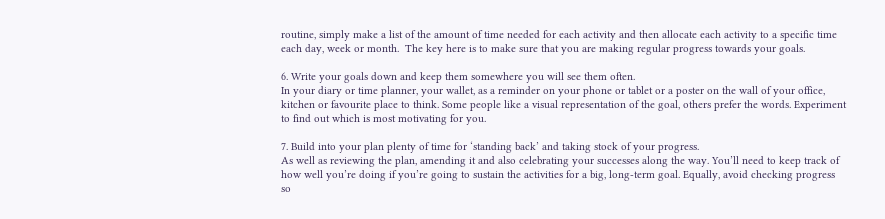routine, simply make a list of the amount of time needed for each activity and then allocate each activity to a specific time each day, week or month.  The key here is to make sure that you are making regular progress towards your goals.

6. Write your goals down and keep them somewhere you will see them often.
In your diary or time planner, your wallet, as a reminder on your phone or tablet or a poster on the wall of your office, kitchen or favourite place to think. Some people like a visual representation of the goal, others prefer the words. Experiment to find out which is most motivating for you.

7. Build into your plan plenty of time for ‘standing back’ and taking stock of your progress.
As well as reviewing the plan, amending it and also celebrating your successes along the way. You’ll need to keep track of how well you’re doing if you’re going to sustain the activities for a big, long-term goal. Equally, avoid checking progress so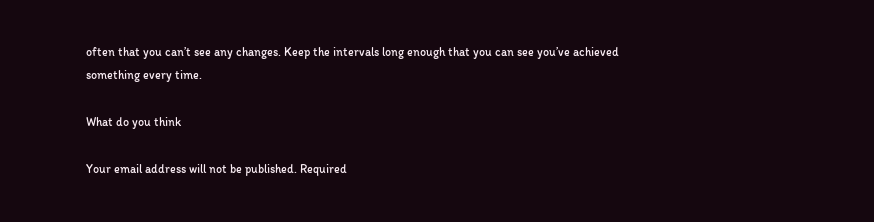often that you can’t see any changes. Keep the intervals long enough that you can see you’ve achieved something every time.

What do you think

Your email address will not be published. Required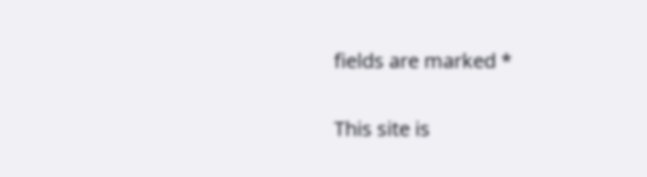fields are marked *

This site is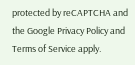protected by reCAPTCHA and the Google Privacy Policy and Terms of Service apply.